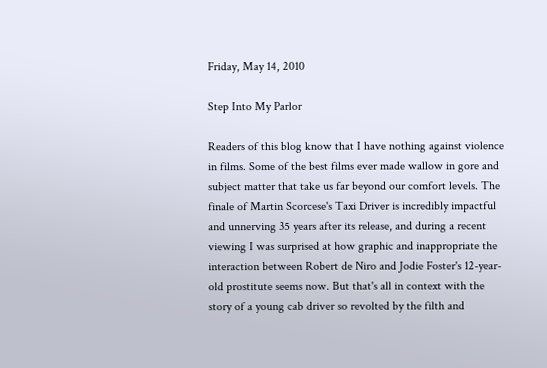Friday, May 14, 2010

Step Into My Parlor

Readers of this blog know that I have nothing against violence in films. Some of the best films ever made wallow in gore and subject matter that take us far beyond our comfort levels. The finale of Martin Scorcese's Taxi Driver is incredibly impactful and unnerving 35 years after its release, and during a recent viewing I was surprised at how graphic and inappropriate the interaction between Robert de Niro and Jodie Foster's 12-year-old prostitute seems now. But that's all in context with the story of a young cab driver so revolted by the filth and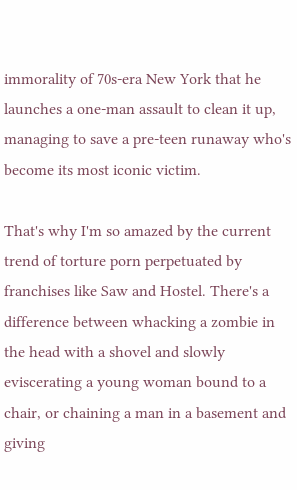immorality of 70s-era New York that he launches a one-man assault to clean it up, managing to save a pre-teen runaway who's become its most iconic victim.

That's why I'm so amazed by the current trend of torture porn perpetuated by franchises like Saw and Hostel. There's a difference between whacking a zombie in the head with a shovel and slowly eviscerating a young woman bound to a chair, or chaining a man in a basement and giving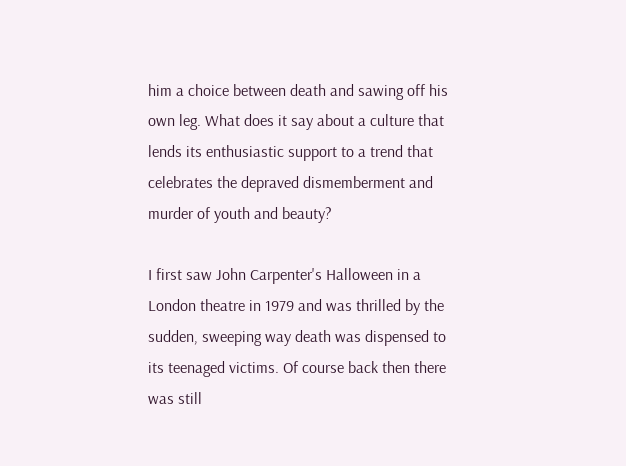him a choice between death and sawing off his own leg. What does it say about a culture that lends its enthusiastic support to a trend that celebrates the depraved dismemberment and murder of youth and beauty?

I first saw John Carpenter's Halloween in a London theatre in 1979 and was thrilled by the sudden, sweeping way death was dispensed to its teenaged victims. Of course back then there was still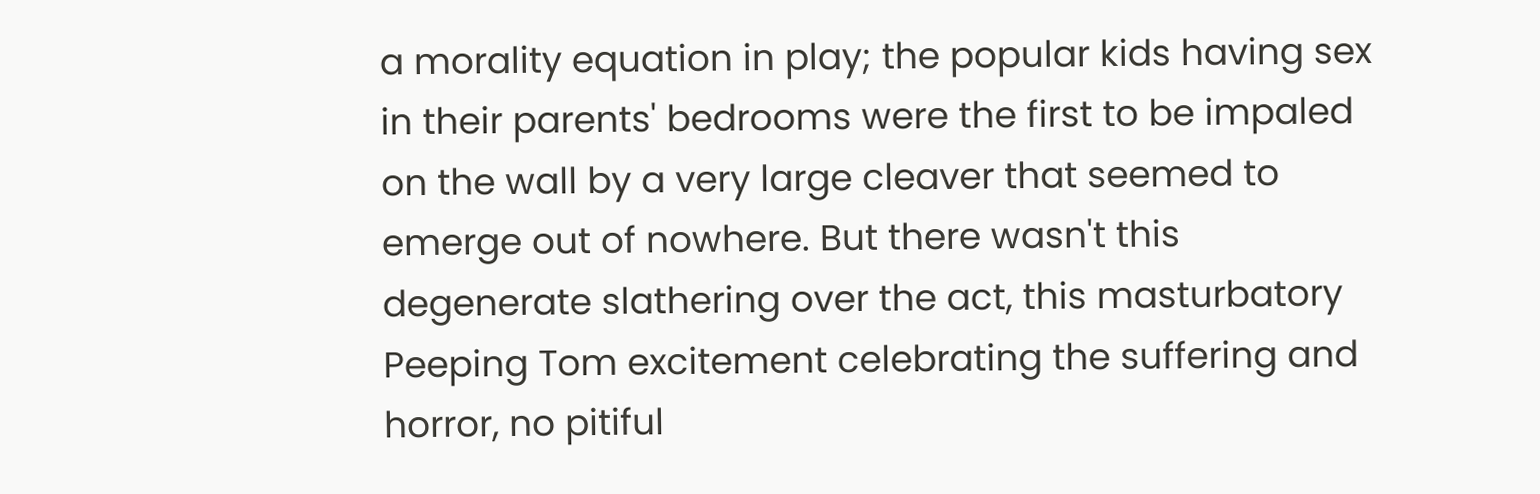a morality equation in play; the popular kids having sex in their parents' bedrooms were the first to be impaled on the wall by a very large cleaver that seemed to emerge out of nowhere. But there wasn't this degenerate slathering over the act, this masturbatory Peeping Tom excitement celebrating the suffering and horror, no pitiful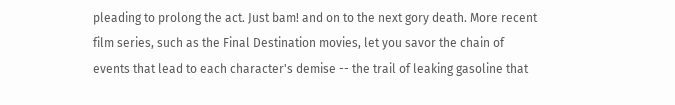pleading to prolong the act. Just bam! and on to the next gory death. More recent film series, such as the Final Destination movies, let you savor the chain of events that lead to each character's demise -- the trail of leaking gasoline that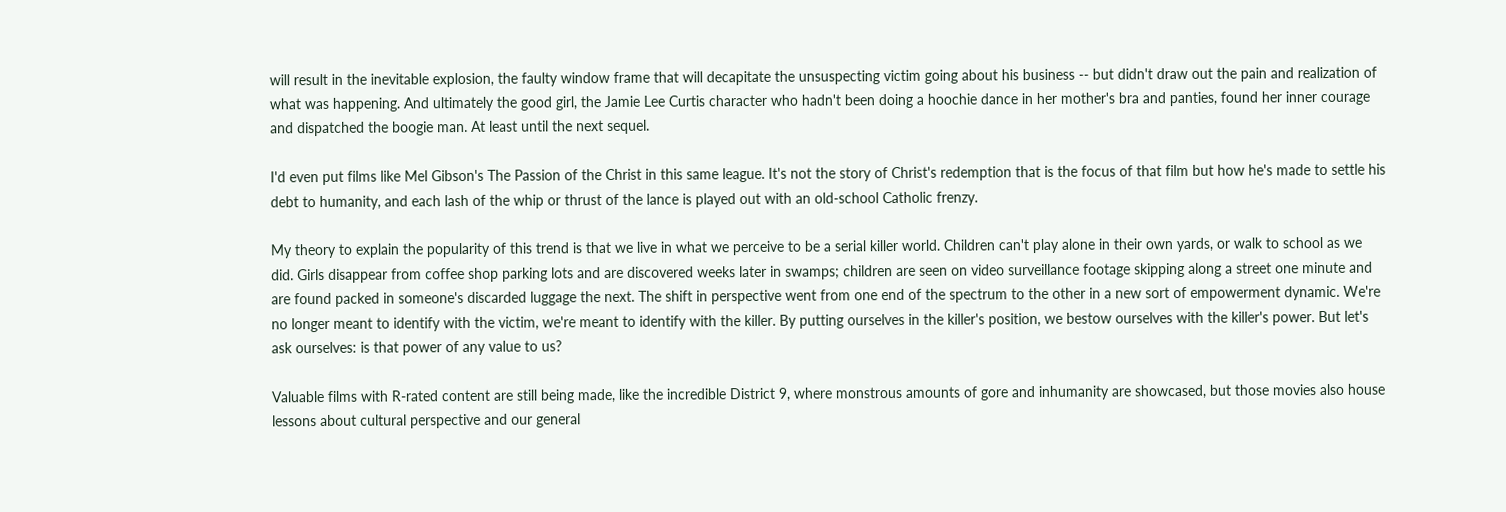will result in the inevitable explosion, the faulty window frame that will decapitate the unsuspecting victim going about his business -- but didn't draw out the pain and realization of what was happening. And ultimately the good girl, the Jamie Lee Curtis character who hadn't been doing a hoochie dance in her mother's bra and panties, found her inner courage and dispatched the boogie man. At least until the next sequel.

I'd even put films like Mel Gibson's The Passion of the Christ in this same league. It's not the story of Christ's redemption that is the focus of that film but how he's made to settle his debt to humanity, and each lash of the whip or thrust of the lance is played out with an old-school Catholic frenzy.

My theory to explain the popularity of this trend is that we live in what we perceive to be a serial killer world. Children can't play alone in their own yards, or walk to school as we did. Girls disappear from coffee shop parking lots and are discovered weeks later in swamps; children are seen on video surveillance footage skipping along a street one minute and are found packed in someone's discarded luggage the next. The shift in perspective went from one end of the spectrum to the other in a new sort of empowerment dynamic. We're no longer meant to identify with the victim, we're meant to identify with the killer. By putting ourselves in the killer's position, we bestow ourselves with the killer's power. But let's ask ourselves: is that power of any value to us?

Valuable films with R-rated content are still being made, like the incredible District 9, where monstrous amounts of gore and inhumanity are showcased, but those movies also house lessons about cultural perspective and our general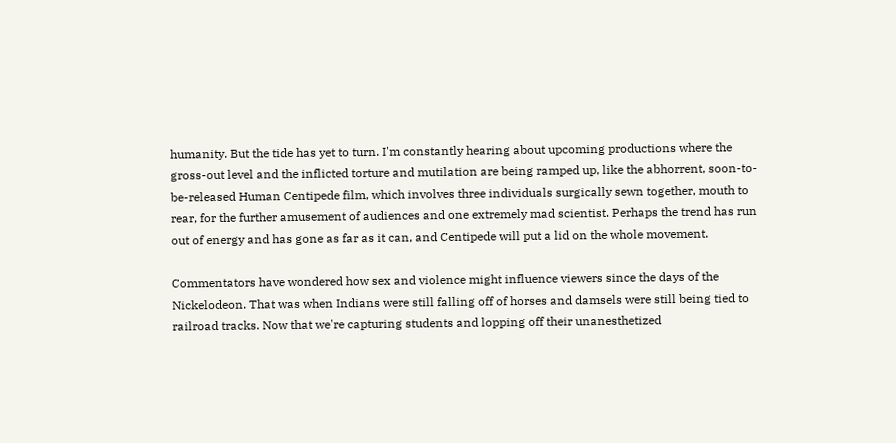humanity. But the tide has yet to turn. I'm constantly hearing about upcoming productions where the gross-out level and the inflicted torture and mutilation are being ramped up, like the abhorrent, soon-to-be-released Human Centipede film, which involves three individuals surgically sewn together, mouth to rear, for the further amusement of audiences and one extremely mad scientist. Perhaps the trend has run out of energy and has gone as far as it can, and Centipede will put a lid on the whole movement.

Commentators have wondered how sex and violence might influence viewers since the days of the Nickelodeon. That was when Indians were still falling off of horses and damsels were still being tied to railroad tracks. Now that we're capturing students and lopping off their unanesthetized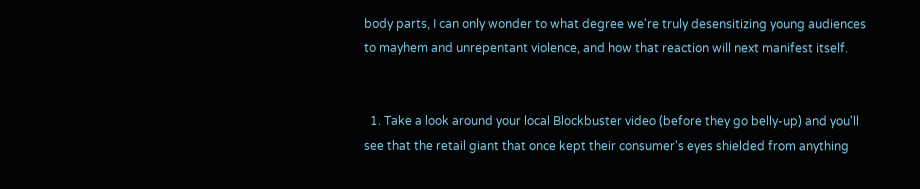body parts, I can only wonder to what degree we're truly desensitizing young audiences to mayhem and unrepentant violence, and how that reaction will next manifest itself.


  1. Take a look around your local Blockbuster video (before they go belly-up) and you'll see that the retail giant that once kept their consumer's eyes shielded from anything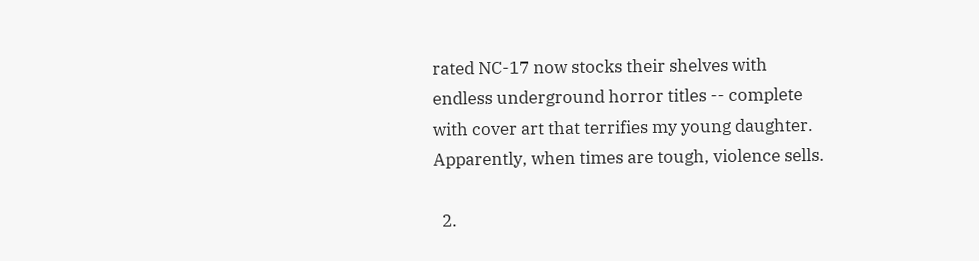rated NC-17 now stocks their shelves with endless underground horror titles -- complete with cover art that terrifies my young daughter. Apparently, when times are tough, violence sells.

  2.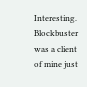Interesting. Blockbuster was a client of mine just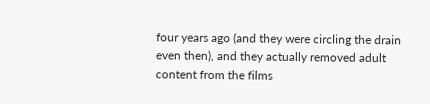four years ago (and they were circling the drain even then), and they actually removed adult content from the films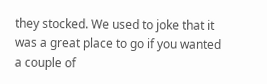they stocked. We used to joke that it was a great place to go if you wanted a couple of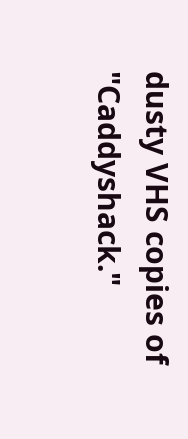dusty VHS copies of "Caddyshack."